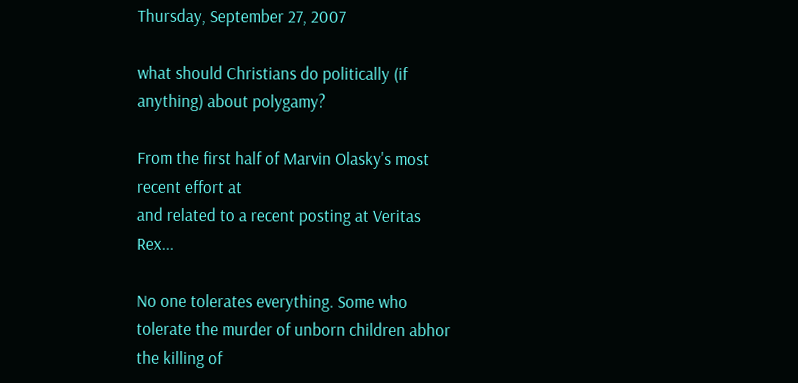Thursday, September 27, 2007

what should Christians do politically (if anything) about polygamy?

From the first half of Marvin Olasky's most recent effort at
and related to a recent posting at Veritas Rex...

No one tolerates everything. Some who tolerate the murder of unborn children abhor the killing of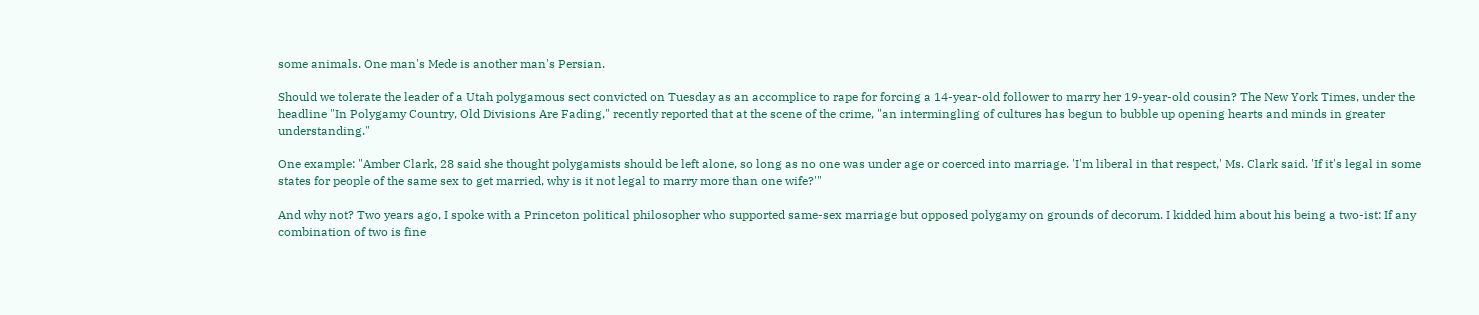some animals. One man's Mede is another man's Persian.

Should we tolerate the leader of a Utah polygamous sect convicted on Tuesday as an accomplice to rape for forcing a 14-year-old follower to marry her 19-year-old cousin? The New York Times, under the headline "In Polygamy Country, Old Divisions Are Fading," recently reported that at the scene of the crime, "an intermingling of cultures has begun to bubble up opening hearts and minds in greater understanding."

One example: "Amber Clark, 28 said she thought polygamists should be left alone, so long as no one was under age or coerced into marriage. 'I'm liberal in that respect,' Ms. Clark said. 'If it's legal in some states for people of the same sex to get married, why is it not legal to marry more than one wife?'"

And why not? Two years ago, I spoke with a Princeton political philosopher who supported same-sex marriage but opposed polygamy on grounds of decorum. I kidded him about his being a two-ist: If any combination of two is fine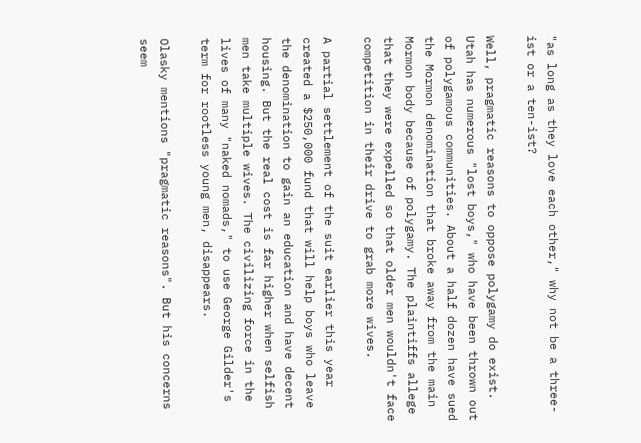"as long as they love each other," why not be a three-ist or a ten-ist?

Well, pragmatic reasons to oppose polygamy do exist. Utah has numerous "lost boys," who have been thrown out of polygamous communities. About a half dozen have sued the Mormon denomination that broke away from the main Mormon body because of polygamy. The plaintiffs allege that they were expelled so that older men wouldn't face competition in their drive to grab more wives.

A partial settlement of the suit earlier this year created a $250,000 fund that will help boys who leave the denomination to gain an education and have decent housing. But the real cost is far higher when selfish men take multiple wives. The civilizing force in the lives of many "naked nomads," to use George Gilder's term for rootless young men, disappears.

Olasky mentions "pragmatic reasons". But his concerns seem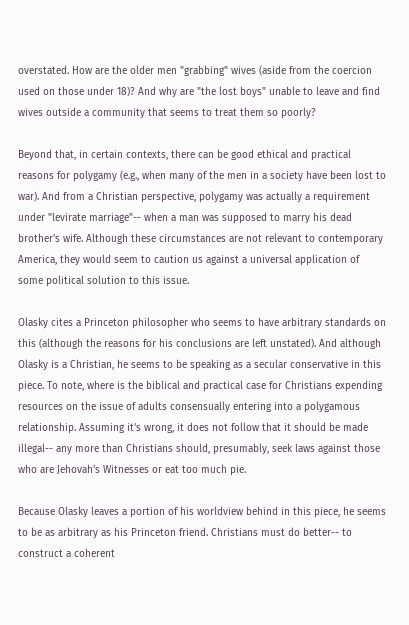overstated. How are the older men "grabbing" wives (aside from the coercion used on those under 18)? And why are "the lost boys" unable to leave and find wives outside a community that seems to treat them so poorly?

Beyond that, in certain contexts, there can be good ethical and practical reasons for polygamy (e.g., when many of the men in a society have been lost to war). And from a Christian perspective, polygamy was actually a requirement under "levirate marriage"-- when a man was supposed to marry his dead brother's wife. Although these circumstances are not relevant to contemporary America, they would seem to caution us against a universal application of some political solution to this issue.

Olasky cites a Princeton philosopher who seems to have arbitrary standards on this (although the reasons for his conclusions are left unstated). And although Olasky is a Christian, he seems to be speaking as a secular conservative in this piece. To note, where is the biblical and practical case for Christians expending resources on the issue of adults consensually entering into a polygamous relationship. Assuming it's wrong, it does not follow that it should be made illegal-- any more than Christians should, presumably, seek laws against those who are Jehovah's Witnesses or eat too much pie.

Because Olasky leaves a portion of his worldview behind in this piece, he seems to be as arbitrary as his Princeton friend. Christians must do better-- to construct a coherent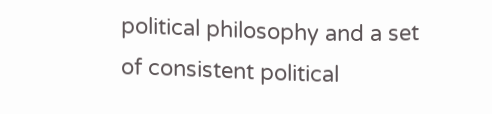political philosophy and a set of consistent political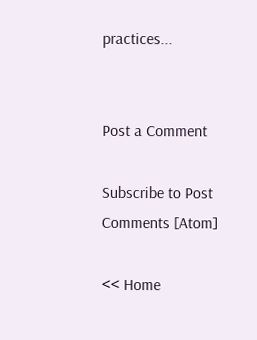practices...


Post a Comment

Subscribe to Post Comments [Atom]

<< Home